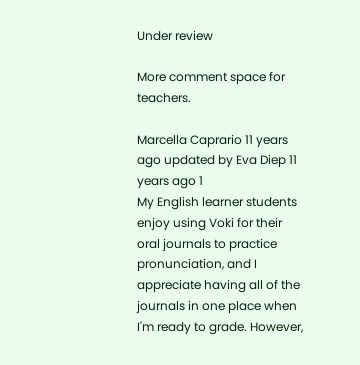Under review

More comment space for teachers.

Marcella Caprario 11 years ago updated by Eva Diep 11 years ago 1
My English learner students enjoy using Voki for their oral journals to practice pronunciation, and I appreciate having all of the journals in one place when I'm ready to grade. However,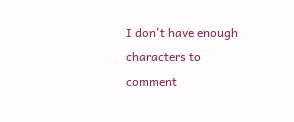I don't have enough characters to comment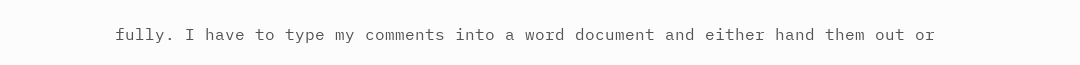fully. I have to type my comments into a word document and either hand them out or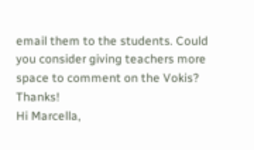email them to the students. Could you consider giving teachers more space to comment on the Vokis? Thanks!
Hi Marcella,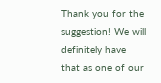Thank you for the suggestion! We will definitely have that as one of our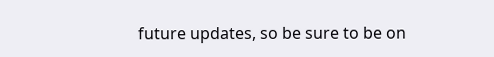future updates, so be sure to be on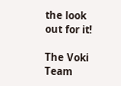the look out for it!

The Voki Team